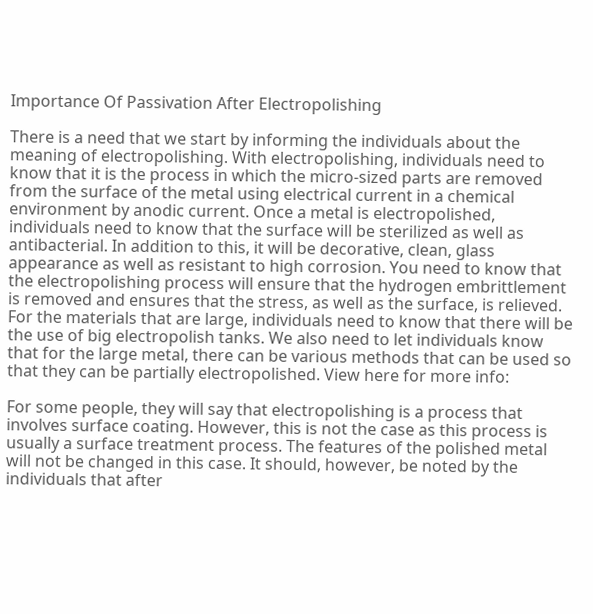Importance Of Passivation After Electropolishing

There is a need that we start by informing the individuals about the meaning of electropolishing. With electropolishing, individuals need to know that it is the process in which the micro-sized parts are removed from the surface of the metal using electrical current in a chemical environment by anodic current. Once a metal is electropolished, individuals need to know that the surface will be sterilized as well as antibacterial. In addition to this, it will be decorative, clean, glass appearance as well as resistant to high corrosion. You need to know that the electropolishing process will ensure that the hydrogen embrittlement is removed and ensures that the stress, as well as the surface, is relieved. For the materials that are large, individuals need to know that there will be the use of big electropolish tanks. We also need to let individuals know that for the large metal, there can be various methods that can be used so that they can be partially electropolished. View here for more info:

For some people, they will say that electropolishing is a process that involves surface coating. However, this is not the case as this process is usually a surface treatment process. The features of the polished metal will not be changed in this case. It should, however, be noted by the individuals that after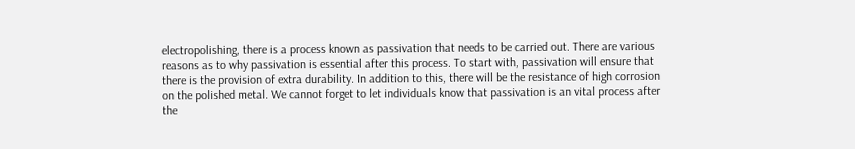electropolishing, there is a process known as passivation that needs to be carried out. There are various reasons as to why passivation is essential after this process. To start with, passivation will ensure that there is the provision of extra durability. In addition to this, there will be the resistance of high corrosion on the polished metal. We cannot forget to let individuals know that passivation is an vital process after the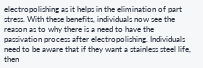electropolishing as it helps in the elimination of part stress. With these benefits, individuals now see the reason as to why there is a need to have the passivation process after electropolishing. Individuals need to be aware that if they want a stainless steel life, then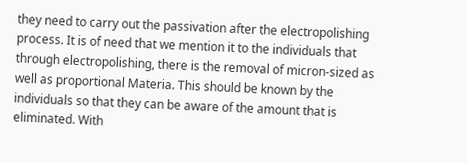they need to carry out the passivation after the electropolishing process. It is of need that we mention it to the individuals that through electropolishing, there is the removal of micron-sized as well as proportional Materia. This should be known by the individuals so that they can be aware of the amount that is eliminated. With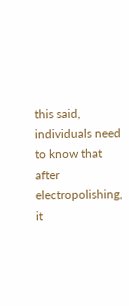this said, individuals need to know that after electropolishing, it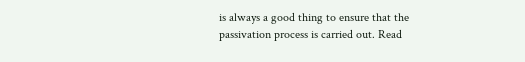is always a good thing to ensure that the passivation process is carried out. Read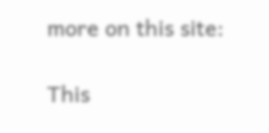more on this site:

This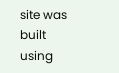site was built using